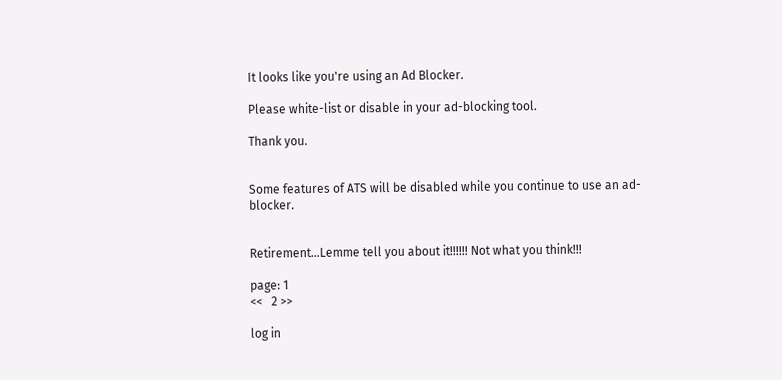It looks like you're using an Ad Blocker.

Please white-list or disable in your ad-blocking tool.

Thank you.


Some features of ATS will be disabled while you continue to use an ad-blocker.


Retirement…Lemme tell you about it!!!!!! Not what you think!!!

page: 1
<<   2 >>

log in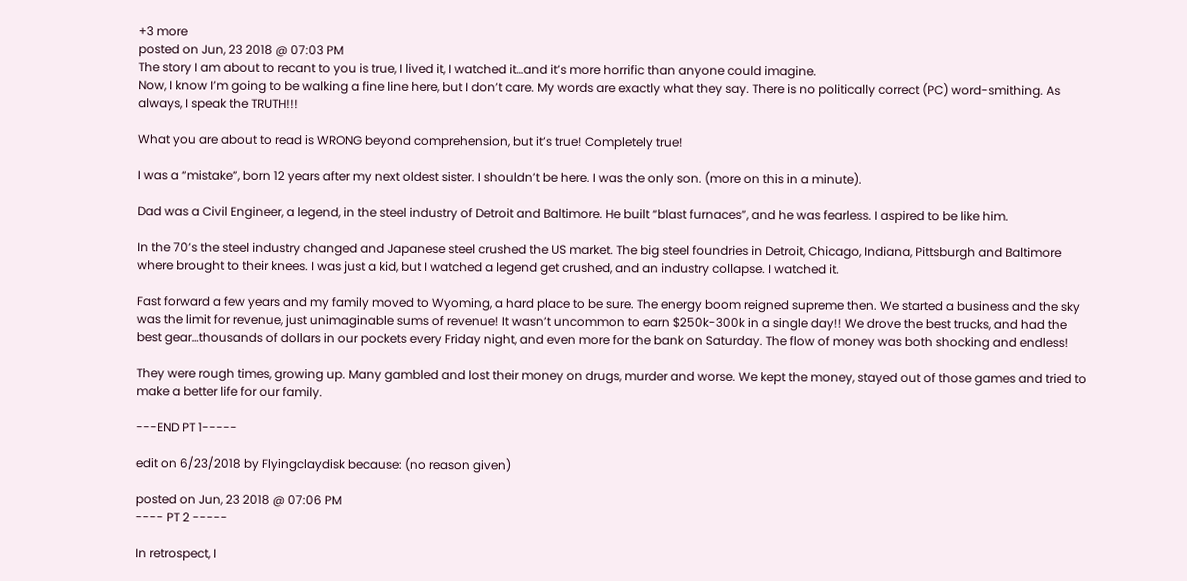+3 more
posted on Jun, 23 2018 @ 07:03 PM
The story I am about to recant to you is true, I lived it, I watched it…and it’s more horrific than anyone could imagine.
Now, I know I’m going to be walking a fine line here, but I don’t care. My words are exactly what they say. There is no politically correct (PC) word-smithing. As always, I speak the TRUTH!!!

What you are about to read is WRONG beyond comprehension, but it’s true! Completely true!

I was a “mistake”, born 12 years after my next oldest sister. I shouldn’t be here. I was the only son. (more on this in a minute).

Dad was a Civil Engineer, a legend, in the steel industry of Detroit and Baltimore. He built “blast furnaces”, and he was fearless. I aspired to be like him.

In the 70’s the steel industry changed and Japanese steel crushed the US market. The big steel foundries in Detroit, Chicago, Indiana, Pittsburgh and Baltimore where brought to their knees. I was just a kid, but I watched a legend get crushed, and an industry collapse. I watched it.

Fast forward a few years and my family moved to Wyoming, a hard place to be sure. The energy boom reigned supreme then. We started a business and the sky was the limit for revenue, just unimaginable sums of revenue! It wasn’t uncommon to earn $250k-300k in a single day!! We drove the best trucks, and had the best gear…thousands of dollars in our pockets every Friday night, and even more for the bank on Saturday. The flow of money was both shocking and endless!

They were rough times, growing up. Many gambled and lost their money on drugs, murder and worse. We kept the money, stayed out of those games and tried to make a better life for our family.

---END PT 1-----

edit on 6/23/2018 by Flyingclaydisk because: (no reason given)

posted on Jun, 23 2018 @ 07:06 PM
---- PT 2 -----

In retrospect, I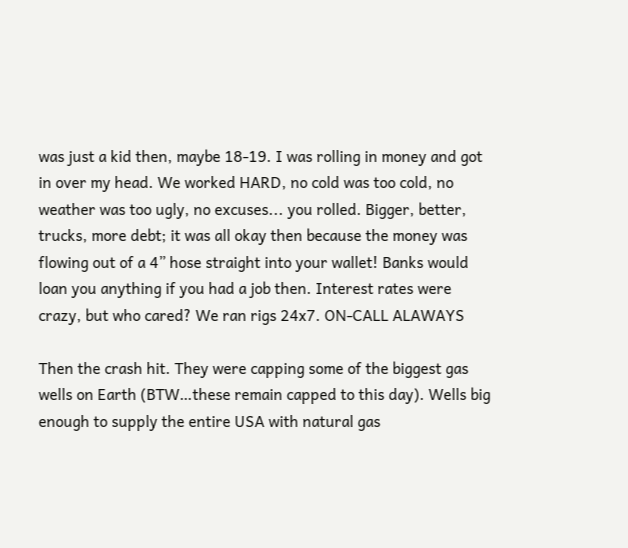was just a kid then, maybe 18-19. I was rolling in money and got in over my head. We worked HARD, no cold was too cold, no weather was too ugly, no excuses... you rolled. Bigger, better, trucks, more debt; it was all okay then because the money was flowing out of a 4” hose straight into your wallet! Banks would loan you anything if you had a job then. Interest rates were crazy, but who cared? We ran rigs 24x7. ON-CALL ALAWAYS

Then the crash hit. They were capping some of the biggest gas wells on Earth (BTW…these remain capped to this day). Wells big enough to supply the entire USA with natural gas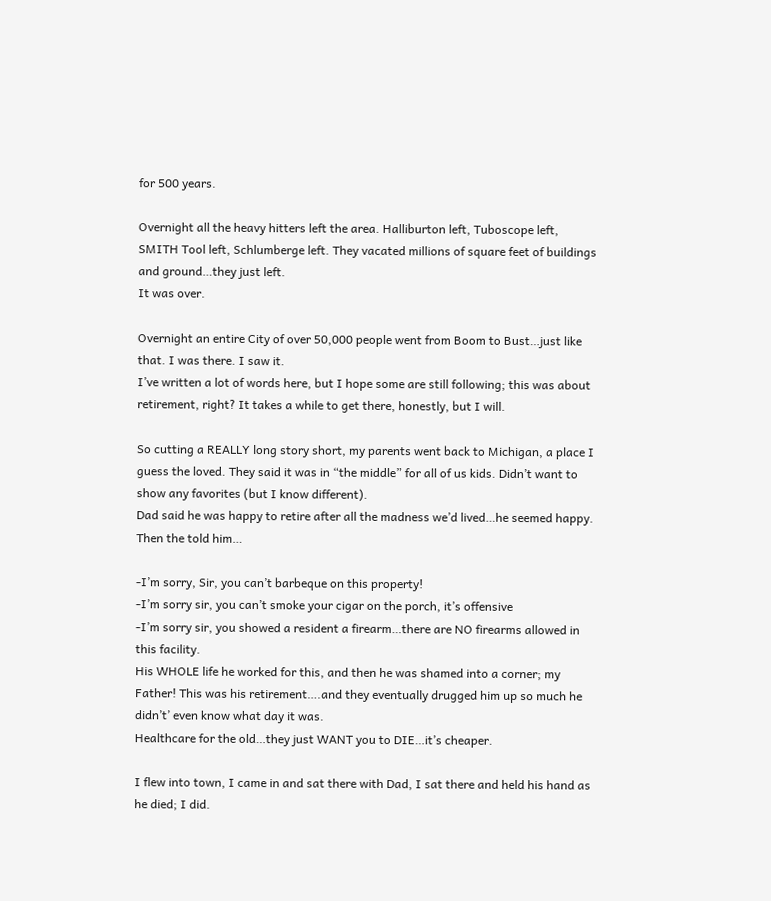for 500 years.

Overnight all the heavy hitters left the area. Halliburton left, Tuboscope left, SMITH Tool left, Schlumberge left. They vacated millions of square feet of buildings and ground…they just left.
It was over.

Overnight an entire City of over 50,000 people went from Boom to Bust…just like that. I was there. I saw it.
I’ve written a lot of words here, but I hope some are still following; this was about retirement, right? It takes a while to get there, honestly, but I will.

So cutting a REALLY long story short, my parents went back to Michigan, a place I guess the loved. They said it was in “the middle” for all of us kids. Didn’t want to show any favorites (but I know different).
Dad said he was happy to retire after all the madness we’d lived…he seemed happy.
Then the told him…

-I’m sorry, Sir, you can’t barbeque on this property!
-I’m sorry sir, you can’t smoke your cigar on the porch, it’s offensive
-I’m sorry sir, you showed a resident a firearm…there are NO firearms allowed in this facility.
His WHOLE life he worked for this, and then he was shamed into a corner; my Father! This was his retirement….and they eventually drugged him up so much he didn’t’ even know what day it was.
Healthcare for the old…they just WANT you to DIE…it’s cheaper.

I flew into town, I came in and sat there with Dad, I sat there and held his hand as he died; I did.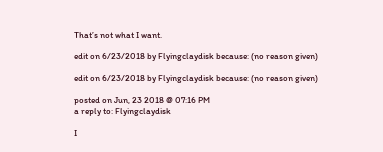That’s not what I want.

edit on 6/23/2018 by Flyingclaydisk because: (no reason given)

edit on 6/23/2018 by Flyingclaydisk because: (no reason given)

posted on Jun, 23 2018 @ 07:16 PM
a reply to: Flyingclaydisk

I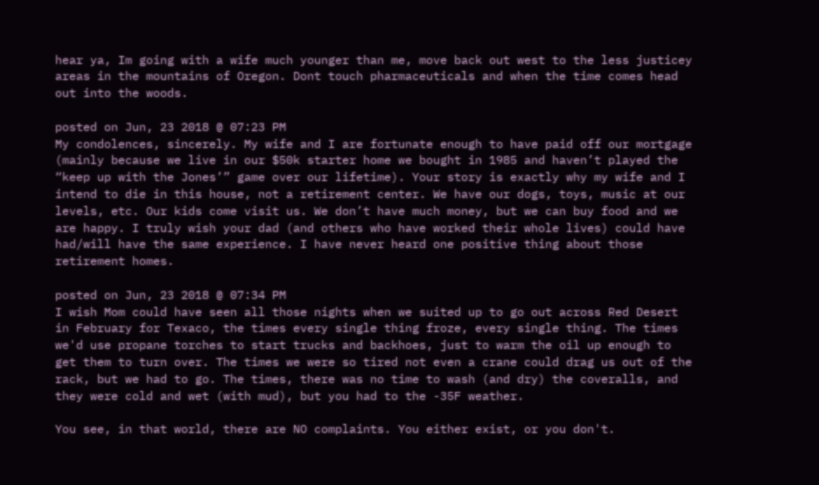hear ya, Im going with a wife much younger than me, move back out west to the less justicey areas in the mountains of Oregon. Dont touch pharmaceuticals and when the time comes head out into the woods.

posted on Jun, 23 2018 @ 07:23 PM
My condolences, sincerely. My wife and I are fortunate enough to have paid off our mortgage (mainly because we live in our $50k starter home we bought in 1985 and haven’t played the “keep up with the Jones’” game over our lifetime). Your story is exactly why my wife and I intend to die in this house, not a retirement center. We have our dogs, toys, music at our levels, etc. Our kids come visit us. We don’t have much money, but we can buy food and we are happy. I truly wish your dad (and others who have worked their whole lives) could have had/will have the same experience. I have never heard one positive thing about those retirement homes.

posted on Jun, 23 2018 @ 07:34 PM
I wish Mom could have seen all those nights when we suited up to go out across Red Desert in February for Texaco, the times every single thing froze, every single thing. The times we'd use propane torches to start trucks and backhoes, just to warm the oil up enough to get them to turn over. The times we were so tired not even a crane could drag us out of the rack, but we had to go. The times, there was no time to wash (and dry) the coveralls, and they were cold and wet (with mud), but you had to the -35F weather.

You see, in that world, there are NO complaints. You either exist, or you don't.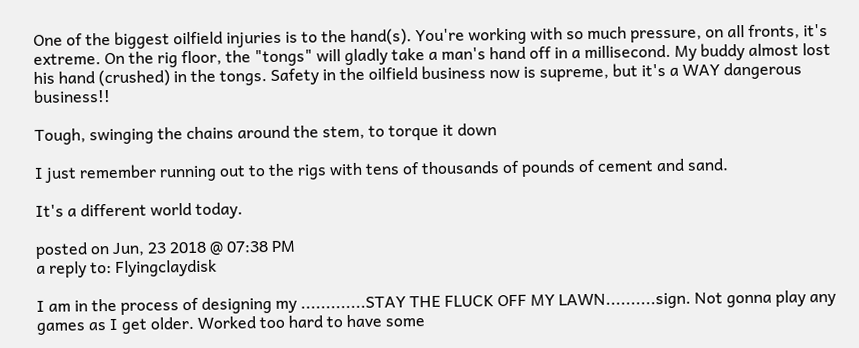One of the biggest oilfield injuries is to the hand(s). You're working with so much pressure, on all fronts, it's extreme. On the rig floor, the "tongs" will gladly take a man's hand off in a millisecond. My buddy almost lost his hand (crushed) in the tongs. Safety in the oilfield business now is supreme, but it's a WAY dangerous business!!

Tough, swinging the chains around the stem, to torque it down

I just remember running out to the rigs with tens of thousands of pounds of cement and sand.

It's a different world today.

posted on Jun, 23 2018 @ 07:38 PM
a reply to: Flyingclaydisk

I am in the process of designing my .............STAY THE FLUCK OFF MY LAWN..........sign. Not gonna play any games as I get older. Worked too hard to have some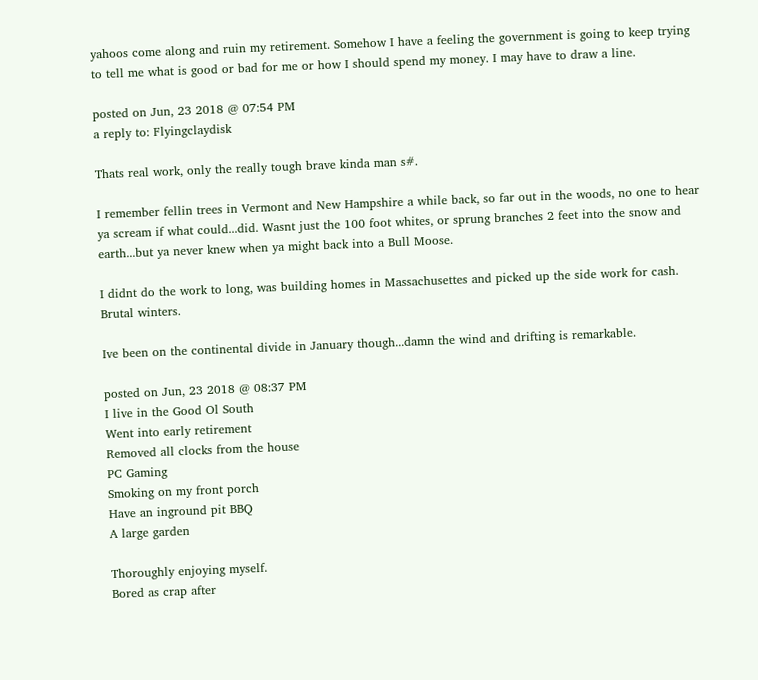yahoos come along and ruin my retirement. Somehow I have a feeling the government is going to keep trying to tell me what is good or bad for me or how I should spend my money. I may have to draw a line.

posted on Jun, 23 2018 @ 07:54 PM
a reply to: Flyingclaydisk

Thats real work, only the really tough brave kinda man s#.

I remember fellin trees in Vermont and New Hampshire a while back, so far out in the woods, no one to hear ya scream if what could...did. Wasnt just the 100 foot whites, or sprung branches 2 feet into the snow and earth...but ya never knew when ya might back into a Bull Moose.

I didnt do the work to long, was building homes in Massachusettes and picked up the side work for cash. Brutal winters.

Ive been on the continental divide in January though...damn the wind and drifting is remarkable.

posted on Jun, 23 2018 @ 08:37 PM
I live in the Good Ol South
Went into early retirement
Removed all clocks from the house
PC Gaming
Smoking on my front porch
Have an inground pit BBQ
A large garden

Thoroughly enjoying myself.
Bored as crap after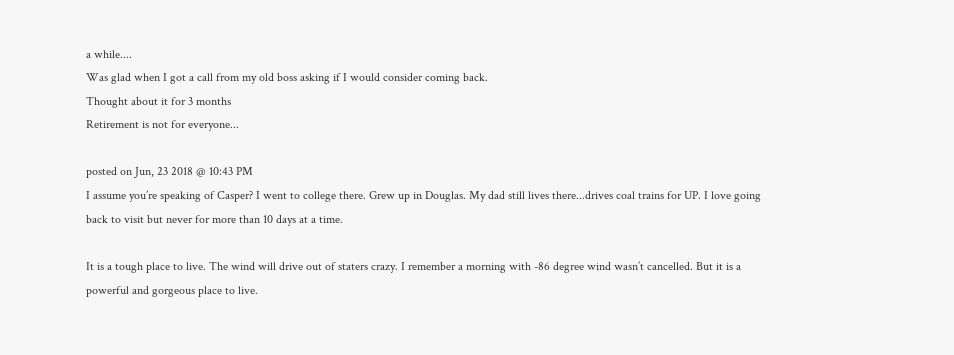a while....
Was glad when I got a call from my old boss asking if I would consider coming back.
Thought about it for 3 months
Retirement is not for everyone...

posted on Jun, 23 2018 @ 10:43 PM
I assume you’re speaking of Casper? I went to college there. Grew up in Douglas. My dad still lives there...drives coal trains for UP. I love going back to visit but never for more than 10 days at a time.

It is a tough place to live. The wind will drive out of staters crazy. I remember a morning with -86 degree wind wasn’t cancelled. But it is a powerful and gorgeous place to live.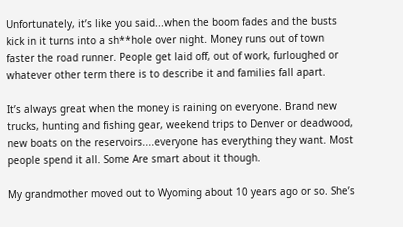Unfortunately, it’s like you said...when the boom fades and the busts kick in it turns into a sh**hole over night. Money runs out of town faster the road runner. People get laid off, out of work, furloughed or whatever other term there is to describe it and families fall apart.

It’s always great when the money is raining on everyone. Brand new trucks, hunting and fishing gear, weekend trips to Denver or deadwood, new boats on the reservoirs....everyone has everything they want. Most people spend it all. Some Are smart about it though.

My grandmother moved out to Wyoming about 10 years ago or so. She’s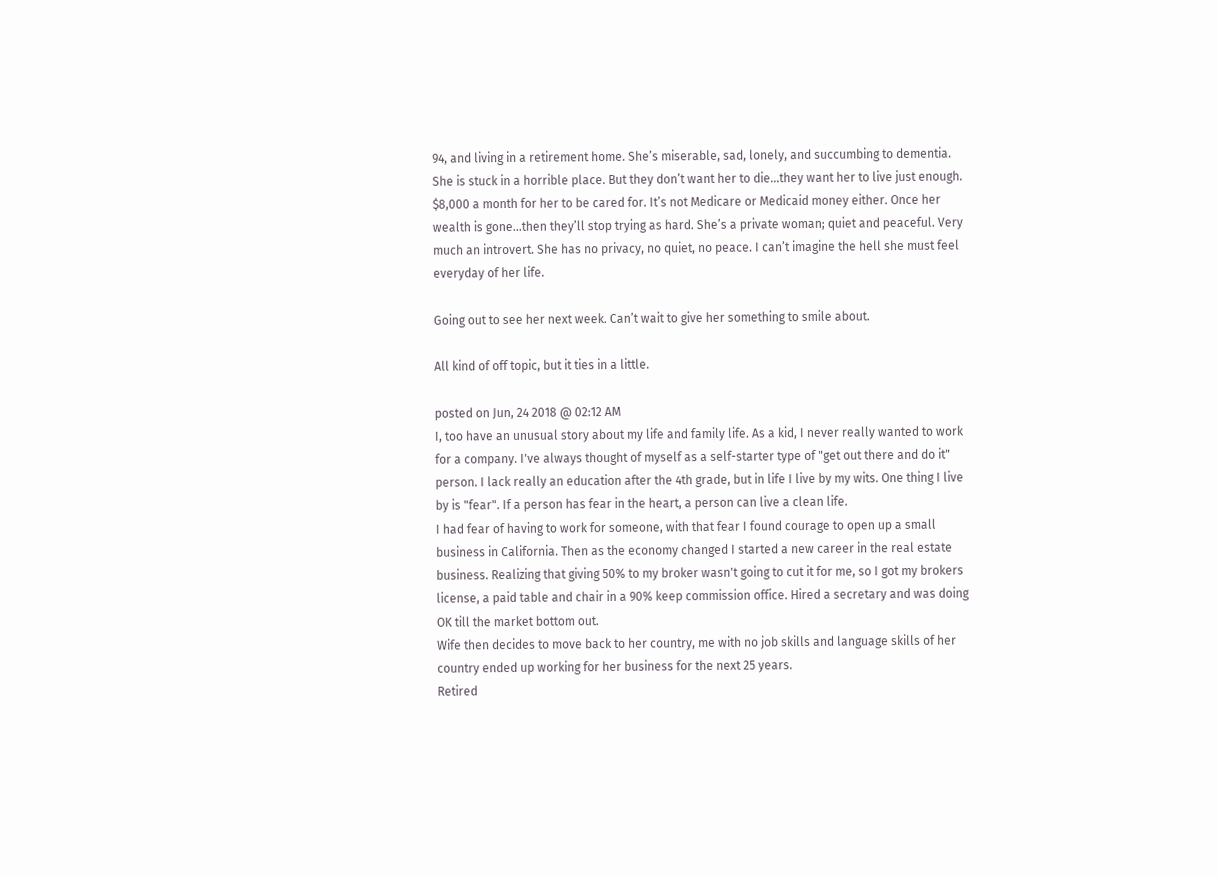94, and living in a retirement home. She’s miserable, sad, lonely, and succumbing to dementia. She is stuck in a horrible place. But they don’t want her to die...they want her to live just enough. $8,000 a month for her to be cared for. It’s not Medicare or Medicaid money either. Once her wealth is gone...then they’ll stop trying as hard. She’s a private woman; quiet and peaceful. Very much an introvert. She has no privacy, no quiet, no peace. I can’t imagine the hell she must feel everyday of her life.

Going out to see her next week. Can’t wait to give her something to smile about.

All kind of off topic, but it ties in a little.

posted on Jun, 24 2018 @ 02:12 AM
I, too have an unusual story about my life and family life. As a kid, I never really wanted to work for a company. I've always thought of myself as a self-starter type of "get out there and do it" person. I lack really an education after the 4th grade, but in life I live by my wits. One thing I live by is "fear". If a person has fear in the heart, a person can live a clean life.
I had fear of having to work for someone, with that fear I found courage to open up a small business in California. Then as the economy changed I started a new career in the real estate business. Realizing that giving 50% to my broker wasn't going to cut it for me, so I got my brokers license, a paid table and chair in a 90% keep commission office. Hired a secretary and was doing OK till the market bottom out.
Wife then decides to move back to her country, me with no job skills and language skills of her country ended up working for her business for the next 25 years.
Retired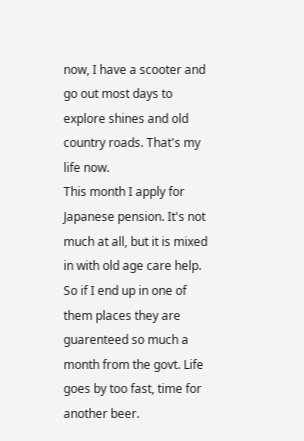now, I have a scooter and go out most days to explore shines and old country roads. That's my life now.
This month I apply for Japanese pension. It's not much at all, but it is mixed in with old age care help. So if I end up in one of them places they are guarenteed so much a month from the govt. Life goes by too fast, time for another beer.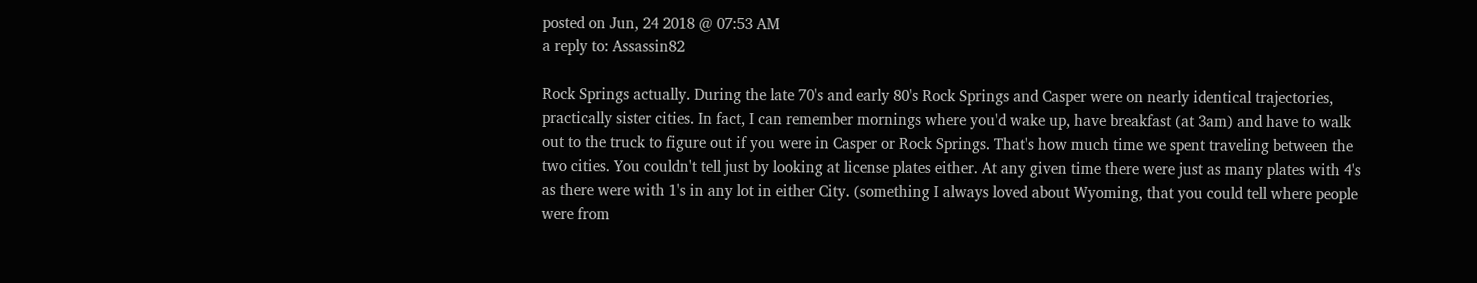posted on Jun, 24 2018 @ 07:53 AM
a reply to: Assassin82

Rock Springs actually. During the late 70's and early 80's Rock Springs and Casper were on nearly identical trajectories, practically sister cities. In fact, I can remember mornings where you'd wake up, have breakfast (at 3am) and have to walk out to the truck to figure out if you were in Casper or Rock Springs. That's how much time we spent traveling between the two cities. You couldn't tell just by looking at license plates either. At any given time there were just as many plates with 4's as there were with 1's in any lot in either City. (something I always loved about Wyoming, that you could tell where people were from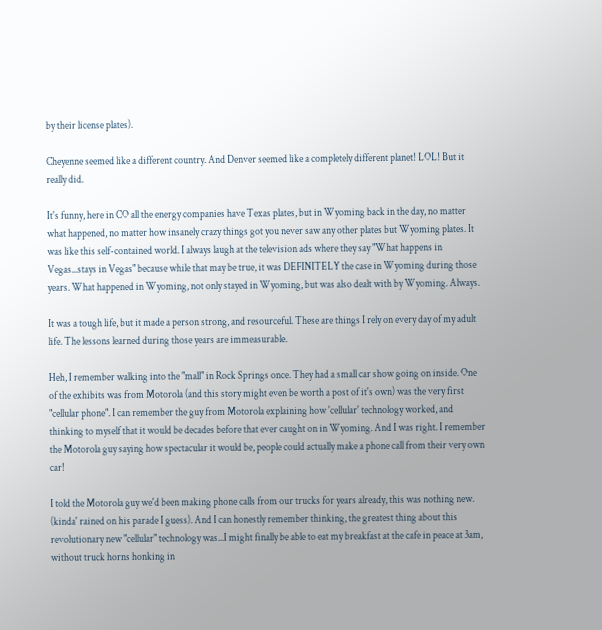by their license plates).

Cheyenne seemed like a different country. And Denver seemed like a completely different planet! LOL! But it really did.

It's funny, here in CO all the energy companies have Texas plates, but in Wyoming back in the day, no matter what happened, no matter how insanely crazy things got you never saw any other plates but Wyoming plates. It was like this self-contained world. I always laugh at the television ads where they say "What happens in Vegas...stays in Vegas" because while that may be true, it was DEFINITELY the case in Wyoming during those years. What happened in Wyoming, not only stayed in Wyoming, but was also dealt with by Wyoming. Always.

It was a tough life, but it made a person strong, and resourceful. These are things I rely on every day of my adult life. The lessons learned during those years are immeasurable.

Heh, I remember walking into the "mall" in Rock Springs once. They had a small car show going on inside. One of the exhibits was from Motorola (and this story might even be worth a post of it's own) was the very first "cellular phone". I can remember the guy from Motorola explaining how 'cellular' technology worked, and thinking to myself that it would be decades before that ever caught on in Wyoming. And I was right. I remember the Motorola guy saying how spectacular it would be, people could actually make a phone call from their very own car!

I told the Motorola guy we'd been making phone calls from our trucks for years already, this was nothing new. (kinda' rained on his parade I guess). And I can honestly remember thinking, the greatest thing about this revolutionary new "cellular" technology was...I might finally be able to eat my breakfast at the cafe in peace at 3am, without truck horns honking in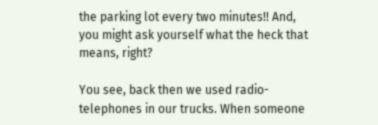the parking lot every two minutes!! And, you might ask yourself what the heck that means, right?

You see, back then we used radio-telephones in our trucks. When someone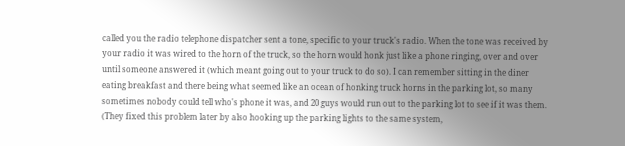called you the radio telephone dispatcher sent a tone, specific to your truck's radio. When the tone was received by your radio it was wired to the horn of the truck, so the horn would honk just like a phone ringing, over and over until someone answered it (which meant going out to your truck to do so). I can remember sitting in the diner eating breakfast and there being what seemed like an ocean of honking truck horns in the parking lot, so many sometimes nobody could tell who's phone it was, and 20 guys would run out to the parking lot to see if it was them. (They fixed this problem later by also hooking up the parking lights to the same system,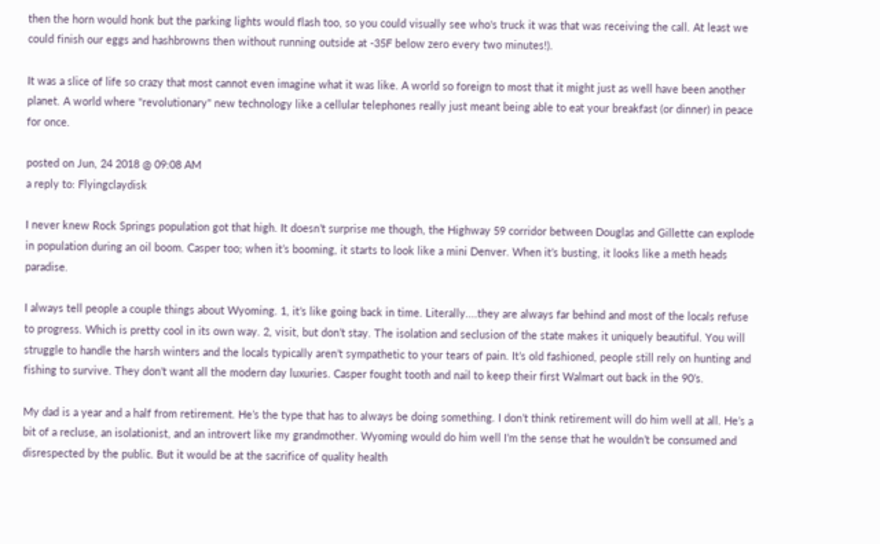then the horn would honk but the parking lights would flash too, so you could visually see who's truck it was that was receiving the call. At least we could finish our eggs and hashbrowns then without running outside at -35F below zero every two minutes!).

It was a slice of life so crazy that most cannot even imagine what it was like. A world so foreign to most that it might just as well have been another planet. A world where "revolutionary" new technology like a cellular telephones really just meant being able to eat your breakfast (or dinner) in peace for once.

posted on Jun, 24 2018 @ 09:08 AM
a reply to: Flyingclaydisk

I never knew Rock Springs population got that high. It doesn’t surprise me though, the Highway 59 corridor between Douglas and Gillette can explode in population during an oil boom. Casper too; when it’s booming, it starts to look like a mini Denver. When it’s busting, it looks like a meth heads paradise.

I always tell people a couple things about Wyoming. 1, it’s like going back in time. Literally....they are always far behind and most of the locals refuse to progress. Which is pretty cool in its own way. 2, visit, but don’t stay. The isolation and seclusion of the state makes it uniquely beautiful. You will struggle to handle the harsh winters and the locals typically aren’t sympathetic to your tears of pain. It’s old fashioned, people still rely on hunting and fishing to survive. They don’t want all the modern day luxuries. Casper fought tooth and nail to keep their first Walmart out back in the 90’s.

My dad is a year and a half from retirement. He’s the type that has to always be doing something. I don’t think retirement will do him well at all. He’s a bit of a recluse, an isolationist, and an introvert like my grandmother. Wyoming would do him well I’m the sense that he wouldn’t be consumed and disrespected by the public. But it would be at the sacrifice of quality health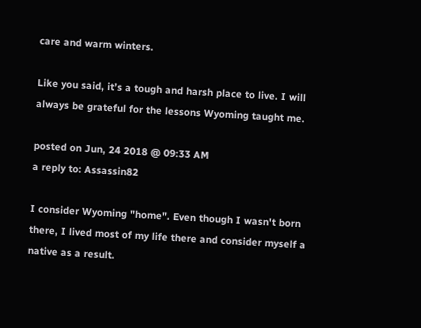care and warm winters.

Like you said, it’s a tough and harsh place to live. I will always be grateful for the lessons Wyoming taught me.

posted on Jun, 24 2018 @ 09:33 AM
a reply to: Assassin82

I consider Wyoming "home". Even though I wasn't born there, I lived most of my life there and consider myself a native as a result.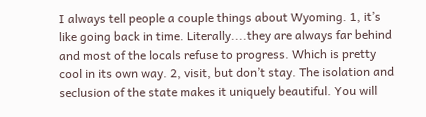I always tell people a couple things about Wyoming. 1, it’s like going back in time. Literally....they are always far behind and most of the locals refuse to progress. Which is pretty cool in its own way. 2, visit, but don’t stay. The isolation and seclusion of the state makes it uniquely beautiful. You will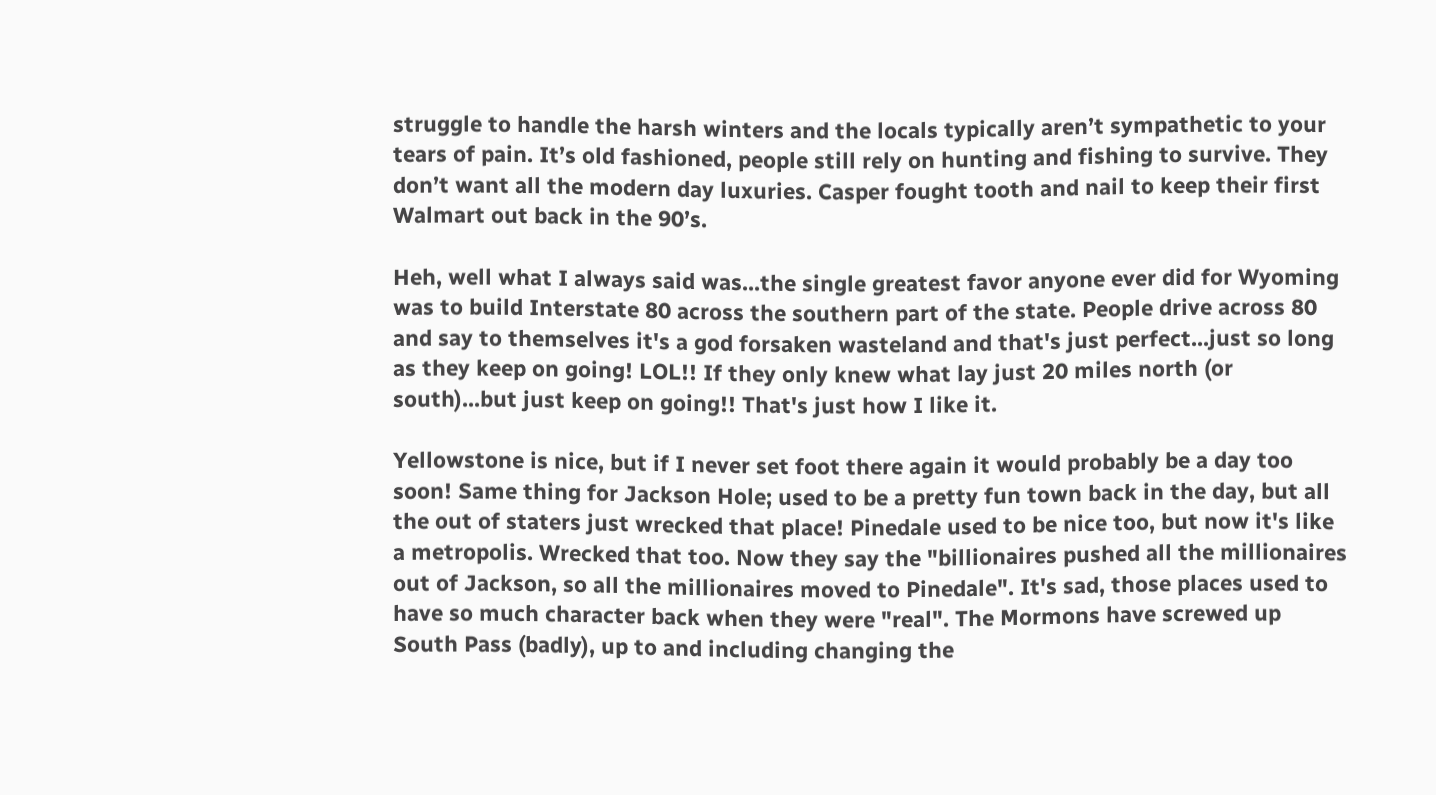struggle to handle the harsh winters and the locals typically aren’t sympathetic to your tears of pain. It’s old fashioned, people still rely on hunting and fishing to survive. They don’t want all the modern day luxuries. Casper fought tooth and nail to keep their first Walmart out back in the 90’s.

Heh, well what I always said was...the single greatest favor anyone ever did for Wyoming was to build Interstate 80 across the southern part of the state. People drive across 80 and say to themselves it's a god forsaken wasteland and that's just perfect...just so long as they keep on going! LOL!! If they only knew what lay just 20 miles north (or south)...but just keep on going!! That's just how I like it.

Yellowstone is nice, but if I never set foot there again it would probably be a day too soon! Same thing for Jackson Hole; used to be a pretty fun town back in the day, but all the out of staters just wrecked that place! Pinedale used to be nice too, but now it's like a metropolis. Wrecked that too. Now they say the "billionaires pushed all the millionaires out of Jackson, so all the millionaires moved to Pinedale". It's sad, those places used to have so much character back when they were "real". The Mormons have screwed up South Pass (badly), up to and including changing the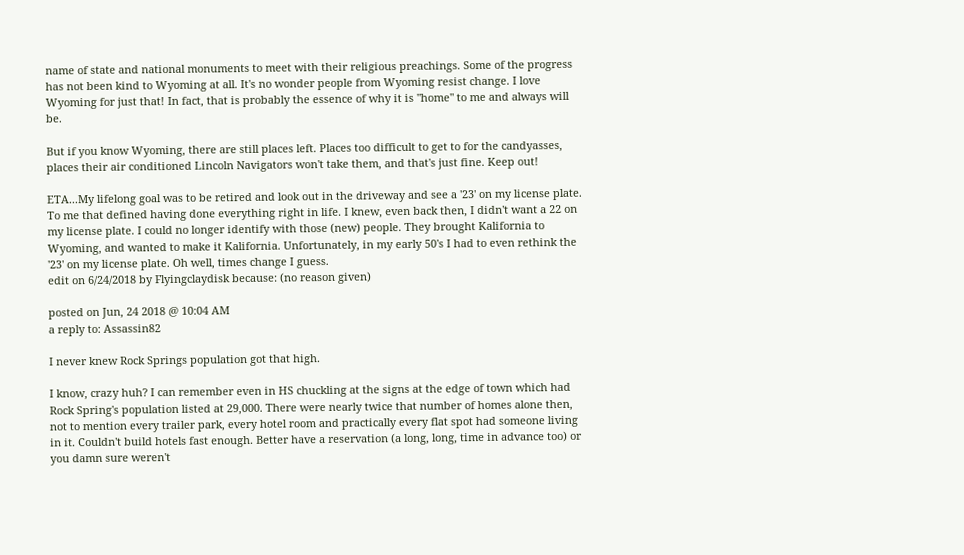name of state and national monuments to meet with their religious preachings. Some of the progress has not been kind to Wyoming at all. It's no wonder people from Wyoming resist change. I love Wyoming for just that! In fact, that is probably the essence of why it is "home" to me and always will be.

But if you know Wyoming, there are still places left. Places too difficult to get to for the candyasses, places their air conditioned Lincoln Navigators won't take them, and that's just fine. Keep out!

ETA...My lifelong goal was to be retired and look out in the driveway and see a '23' on my license plate. To me that defined having done everything right in life. I knew, even back then, I didn't want a 22 on my license plate. I could no longer identify with those (new) people. They brought Kalifornia to Wyoming, and wanted to make it Kalifornia. Unfortunately, in my early 50's I had to even rethink the '23' on my license plate. Oh well, times change I guess.
edit on 6/24/2018 by Flyingclaydisk because: (no reason given)

posted on Jun, 24 2018 @ 10:04 AM
a reply to: Assassin82

I never knew Rock Springs population got that high.

I know, crazy huh? I can remember even in HS chuckling at the signs at the edge of town which had Rock Spring's population listed at 29,000. There were nearly twice that number of homes alone then, not to mention every trailer park, every hotel room and practically every flat spot had someone living in it. Couldn't build hotels fast enough. Better have a reservation (a long, long, time in advance too) or you damn sure weren't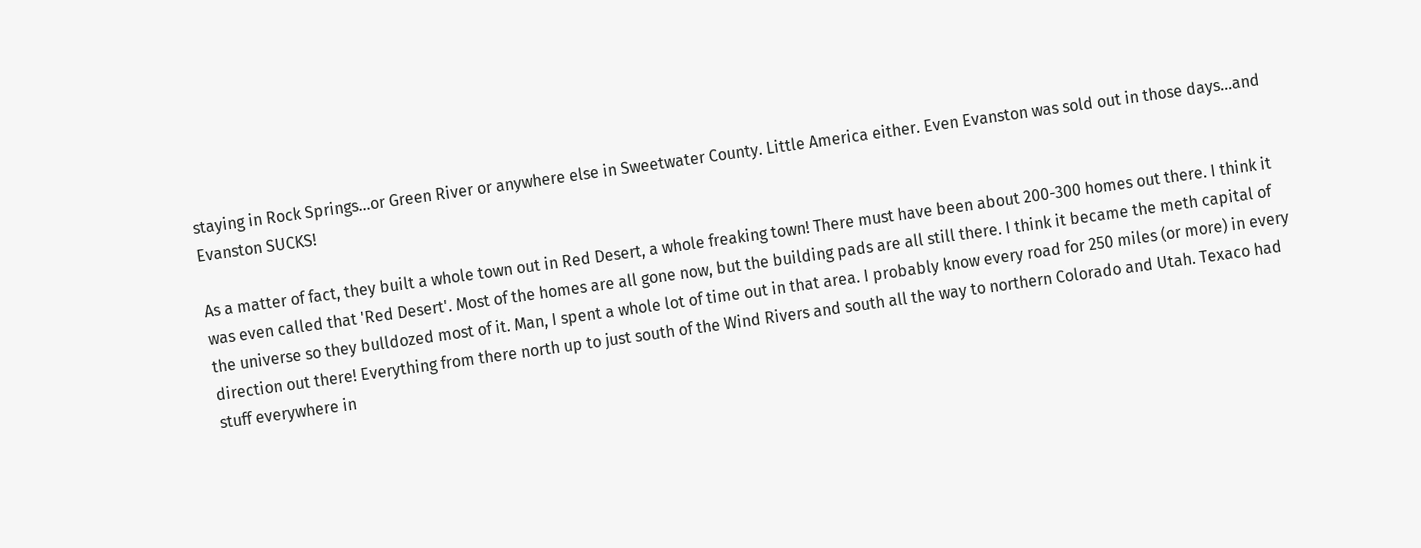staying in Rock Springs...or Green River or anywhere else in Sweetwater County. Little America either. Even Evanston was sold out in those days...and Evanston SUCKS!

As a matter of fact, they built a whole town out in Red Desert, a whole freaking town! There must have been about 200-300 homes out there. I think it was even called that 'Red Desert'. Most of the homes are all gone now, but the building pads are all still there. I think it became the meth capital of the universe so they bulldozed most of it. Man, I spent a whole lot of time out in that area. I probably know every road for 250 miles (or more) in every direction out there! Everything from there north up to just south of the Wind Rivers and south all the way to northern Colorado and Utah. Texaco had stuff everywhere in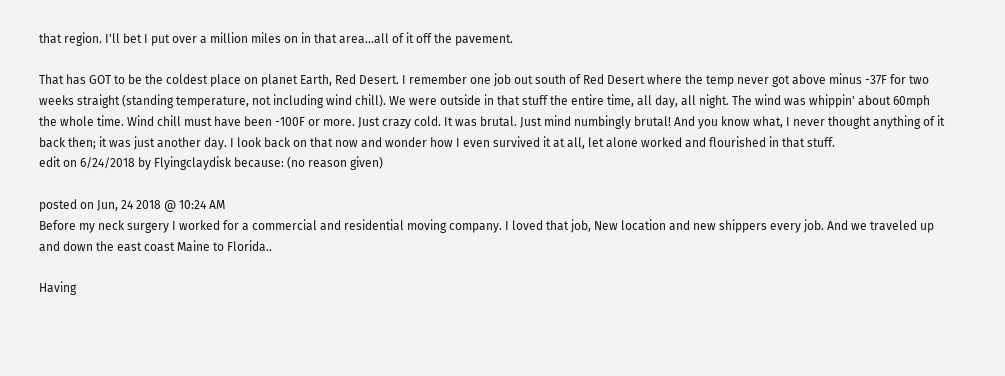that region. I'll bet I put over a million miles on in that area...all of it off the pavement.

That has GOT to be the coldest place on planet Earth, Red Desert. I remember one job out south of Red Desert where the temp never got above minus -37F for two weeks straight (standing temperature, not including wind chill). We were outside in that stuff the entire time, all day, all night. The wind was whippin' about 60mph the whole time. Wind chill must have been -100F or more. Just crazy cold. It was brutal. Just mind numbingly brutal! And you know what, I never thought anything of it back then; it was just another day. I look back on that now and wonder how I even survived it at all, let alone worked and flourished in that stuff.
edit on 6/24/2018 by Flyingclaydisk because: (no reason given)

posted on Jun, 24 2018 @ 10:24 AM
Before my neck surgery I worked for a commercial and residential moving company. I loved that job, New location and new shippers every job. And we traveled up and down the east coast Maine to Florida..

Having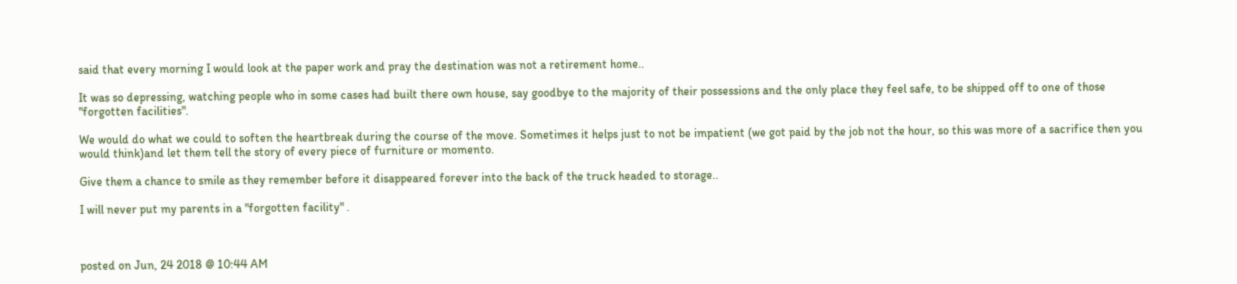said that every morning I would look at the paper work and pray the destination was not a retirement home..

It was so depressing, watching people who in some cases had built there own house, say goodbye to the majority of their possessions and the only place they feel safe, to be shipped off to one of those "forgotten facilities".

We would do what we could to soften the heartbreak during the course of the move. Sometimes it helps just to not be impatient (we got paid by the job not the hour, so this was more of a sacrifice then you would think)and let them tell the story of every piece of furniture or momento.

Give them a chance to smile as they remember before it disappeared forever into the back of the truck headed to storage..

I will never put my parents in a "forgotten facility" .



posted on Jun, 24 2018 @ 10:44 AM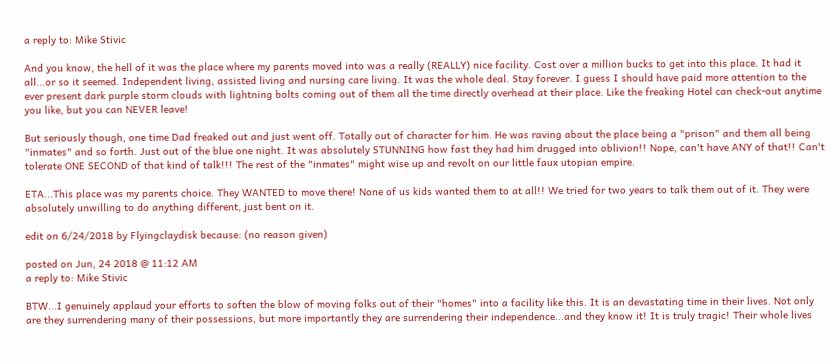a reply to: Mike Stivic

And you know, the hell of it was the place where my parents moved into was a really (REALLY) nice facility. Cost over a million bucks to get into this place. It had it all...or so it seemed. Independent living, assisted living and nursing care living. It was the whole deal. Stay forever. I guess I should have paid more attention to the ever present dark purple storm clouds with lightning bolts coming out of them all the time directly overhead at their place. Like the freaking Hotel can check-out anytime you like, but you can NEVER leave!

But seriously though, one time Dad freaked out and just went off. Totally out of character for him. He was raving about the place being a "prison" and them all being "inmates" and so forth. Just out of the blue one night. It was absolutely STUNNING how fast they had him drugged into oblivion!! Nope, can't have ANY of that!! Can't tolerate ONE SECOND of that kind of talk!!! The rest of the "inmates" might wise up and revolt on our little faux utopian empire.

ETA...This place was my parents choice. They WANTED to move there! None of us kids wanted them to at all!! We tried for two years to talk them out of it. They were absolutely unwilling to do anything different, just bent on it.

edit on 6/24/2018 by Flyingclaydisk because: (no reason given)

posted on Jun, 24 2018 @ 11:12 AM
a reply to: Mike Stivic

BTW...I genuinely applaud your efforts to soften the blow of moving folks out of their "homes" into a facility like this. It is an devastating time in their lives. Not only are they surrendering many of their possessions, but more importantly they are surrendering their independence...and they know it! It is truly tragic! Their whole lives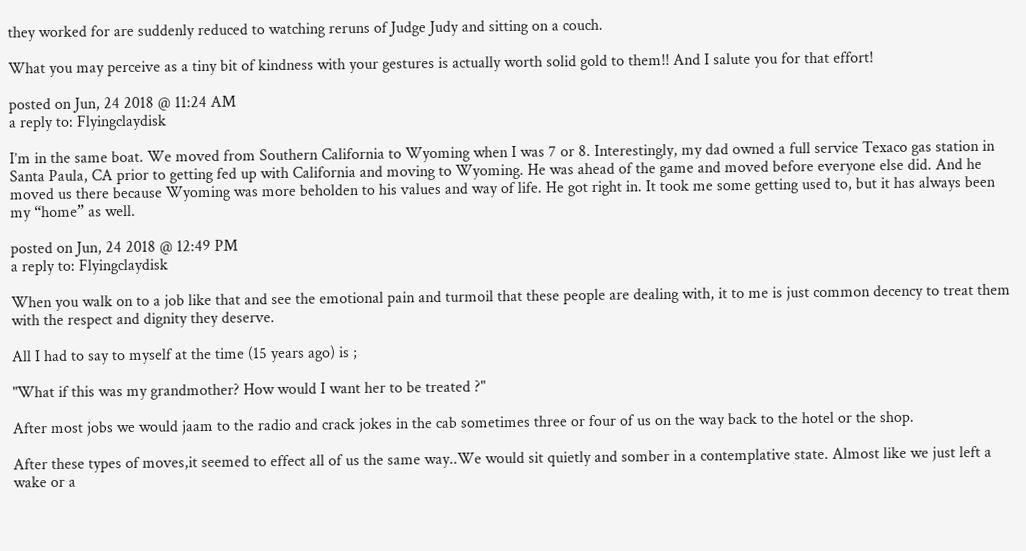they worked for are suddenly reduced to watching reruns of Judge Judy and sitting on a couch.

What you may perceive as a tiny bit of kindness with your gestures is actually worth solid gold to them!! And I salute you for that effort!

posted on Jun, 24 2018 @ 11:24 AM
a reply to: Flyingclaydisk

I’m in the same boat. We moved from Southern California to Wyoming when I was 7 or 8. Interestingly, my dad owned a full service Texaco gas station in Santa Paula, CA prior to getting fed up with California and moving to Wyoming. He was ahead of the game and moved before everyone else did. And he moved us there because Wyoming was more beholden to his values and way of life. He got right in. It took me some getting used to, but it has always been my “home” as well.

posted on Jun, 24 2018 @ 12:49 PM
a reply to: Flyingclaydisk

When you walk on to a job like that and see the emotional pain and turmoil that these people are dealing with, it to me is just common decency to treat them with the respect and dignity they deserve.

All I had to say to myself at the time (15 years ago) is ;

"What if this was my grandmother? How would I want her to be treated ?"

After most jobs we would jaam to the radio and crack jokes in the cab sometimes three or four of us on the way back to the hotel or the shop.

After these types of moves,it seemed to effect all of us the same way..We would sit quietly and somber in a contemplative state. Almost like we just left a wake or a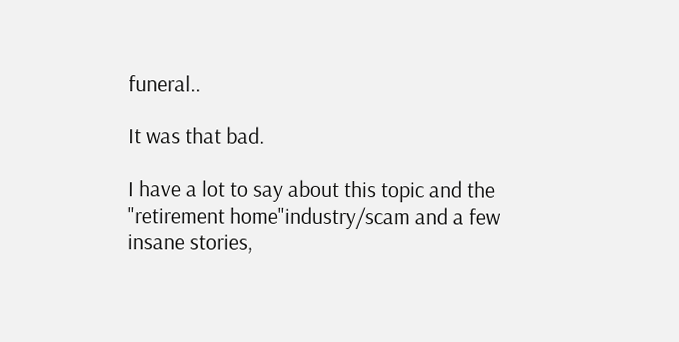funeral..

It was that bad.

I have a lot to say about this topic and the "retirement home"industry/scam and a few insane stories,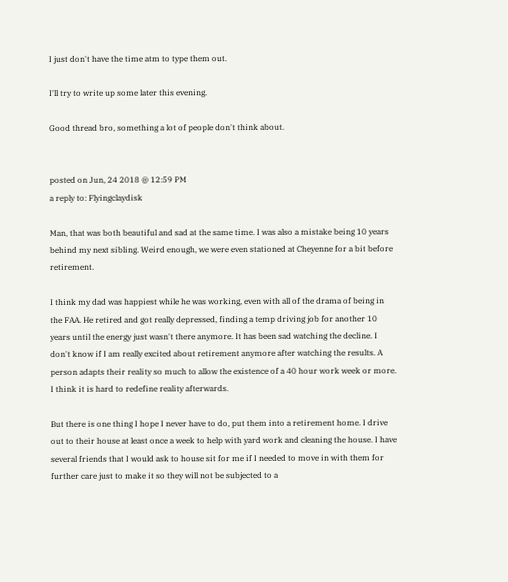I just don't have the time atm to type them out.

I'll try to write up some later this evening.

Good thread bro, something a lot of people don't think about.


posted on Jun, 24 2018 @ 12:59 PM
a reply to: Flyingclaydisk

Man, that was both beautiful and sad at the same time. I was also a mistake being 10 years behind my next sibling. Weird enough, we were even stationed at Cheyenne for a bit before retirement.

I think my dad was happiest while he was working, even with all of the drama of being in the FAA. He retired and got really depressed, finding a temp driving job for another 10 years until the energy just wasn't there anymore. It has been sad watching the decline. I don't know if I am really excited about retirement anymore after watching the results. A person adapts their reality so much to allow the existence of a 40 hour work week or more. I think it is hard to redefine reality afterwards.

But there is one thing I hope I never have to do, put them into a retirement home. I drive out to their house at least once a week to help with yard work and cleaning the house. I have several friends that I would ask to house sit for me if I needed to move in with them for further care just to make it so they will not be subjected to a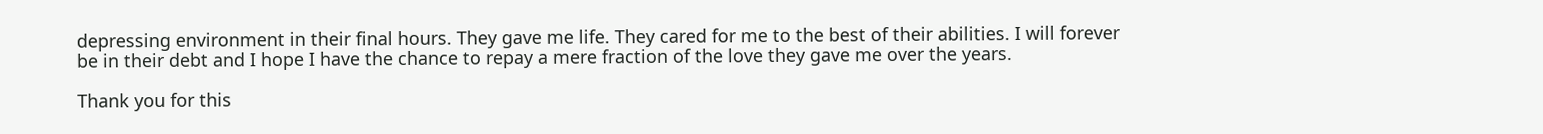depressing environment in their final hours. They gave me life. They cared for me to the best of their abilities. I will forever be in their debt and I hope I have the chance to repay a mere fraction of the love they gave me over the years.

Thank you for this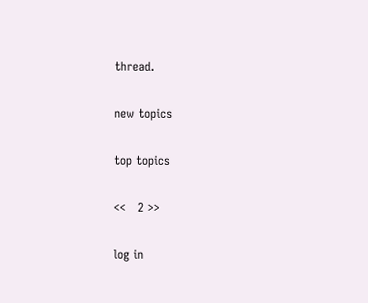thread.

new topics

top topics

<<   2 >>

log in